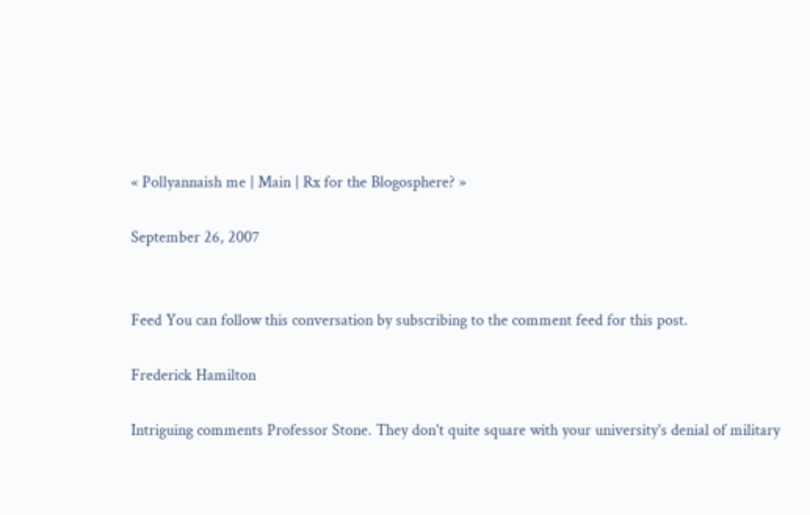« Pollyannaish me | Main | Rx for the Blogosphere? »

September 26, 2007


Feed You can follow this conversation by subscribing to the comment feed for this post.

Frederick Hamilton

Intriguing comments Professor Stone. They don't quite square with your university's denial of military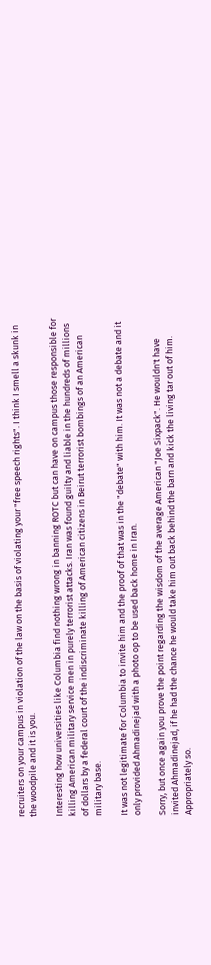recruiters on your campus in violation of the law on the basis of violating your "free speech rights". I think I smell a skunk in the woodpile and it is you.

Interesting how universities like Columbia find nothing wrong in banning ROTC but can have on campus those responsible for killing American military service men in purely terrorist attacks. Iran was found guilty and liable in the hundreds of millions of dollars by a federal court of the indiscriminate killing of American citizens in Beirut terrorist bombings of an American military base.

It was not legitimate for Columbia to invite him and the proof of that was in the "debate" with him. It was not a debate and it only provided Ahmadinejad with a photo op to be used back home in Iran.

Sorry, but once again you prove the point regarding the wisdom of the average American "Joe Sixpack". He wouldn't have invited Ahmadinejad, if he had the chance he would take him out back behind the barn and kick the living tar out of him. Appropriately so.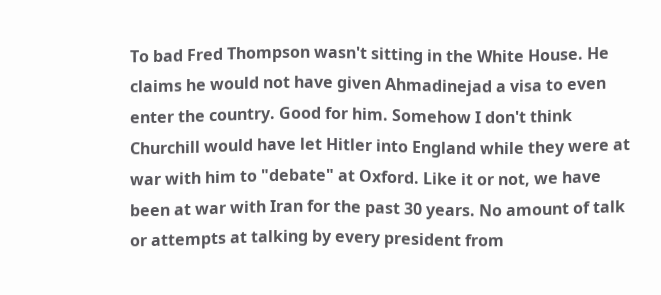To bad Fred Thompson wasn't sitting in the White House. He claims he would not have given Ahmadinejad a visa to even enter the country. Good for him. Somehow I don't think Churchill would have let Hitler into England while they were at war with him to "debate" at Oxford. Like it or not, we have been at war with Iran for the past 30 years. No amount of talk or attempts at talking by every president from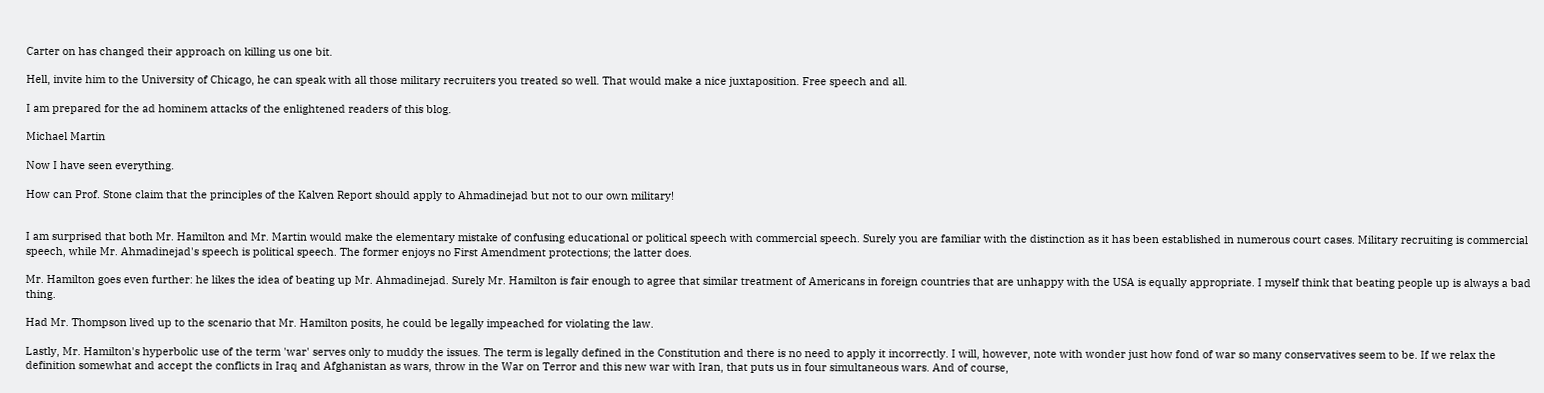Carter on has changed their approach on killing us one bit.

Hell, invite him to the University of Chicago, he can speak with all those military recruiters you treated so well. That would make a nice juxtaposition. Free speech and all.

I am prepared for the ad hominem attacks of the enlightened readers of this blog.

Michael Martin

Now I have seen everything.

How can Prof. Stone claim that the principles of the Kalven Report should apply to Ahmadinejad but not to our own military!


I am surprised that both Mr. Hamilton and Mr. Martin would make the elementary mistake of confusing educational or political speech with commercial speech. Surely you are familiar with the distinction as it has been established in numerous court cases. Military recruiting is commercial speech, while Mr. Ahmadinejad's speech is political speech. The former enjoys no First Amendment protections; the latter does.

Mr. Hamilton goes even further: he likes the idea of beating up Mr. Ahmadinejad. Surely Mr. Hamilton is fair enough to agree that similar treatment of Americans in foreign countries that are unhappy with the USA is equally appropriate. I myself think that beating people up is always a bad thing.

Had Mr. Thompson lived up to the scenario that Mr. Hamilton posits, he could be legally impeached for violating the law.

Lastly, Mr. Hamilton's hyperbolic use of the term 'war' serves only to muddy the issues. The term is legally defined in the Constitution and there is no need to apply it incorrectly. I will, however, note with wonder just how fond of war so many conservatives seem to be. If we relax the definition somewhat and accept the conflicts in Iraq and Afghanistan as wars, throw in the War on Terror and this new war with Iran, that puts us in four simultaneous wars. And of course,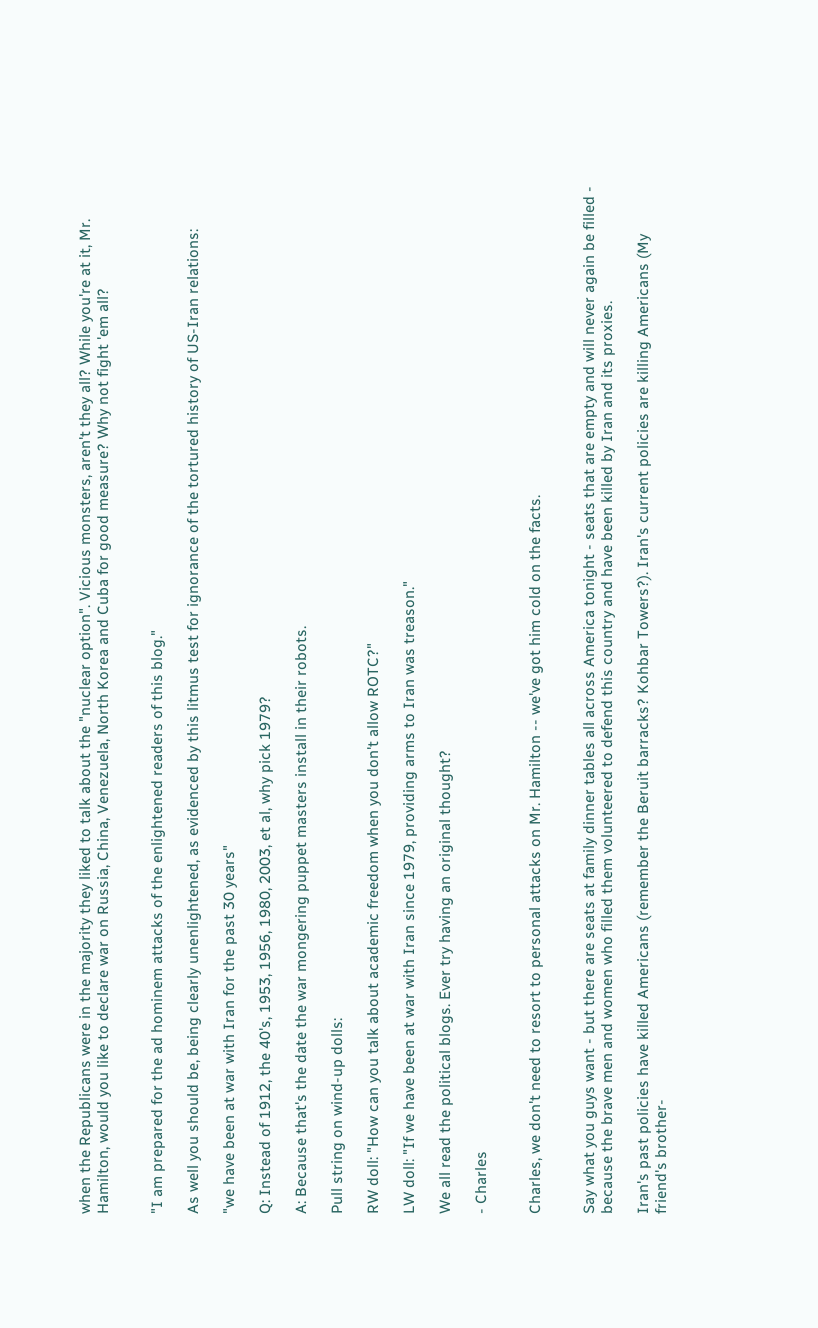when the Republicans were in the majority they liked to talk about the "nuclear option". Vicious monsters, aren't they all? While you're at it, Mr. Hamilton, would you like to declare war on Russia, China, Venezuela, North Korea and Cuba for good measure? Why not fight 'em all?


"I am prepared for the ad hominem attacks of the enlightened readers of this blog."

As well you should be, being clearly unenlightened, as evidenced by this litmus test for ignorance of the tortured history of US-Iran relations:

"we have been at war with Iran for the past 30 years"

Q: Instead of 1912, the 40's, 1953, 1956, 1980, 2003, et al, why pick 1979?

A: Because that's the date the war mongering puppet masters install in their robots.

Pull string on wind-up dolls:

RW doll: "How can you talk about academic freedom when you don't allow ROTC?"

LW doll: "If we have been at war with Iran since 1979, providing arms to Iran was treason."

We all read the political blogs. Ever try having an original thought?

- Charles


Charles, we don't need to resort to personal attacks on Mr. Hamilton -- we've got him cold on the facts.


Say what you guys want - but there are seats at family dinner tables all across America tonight - seats that are empty and will never again be filled - because the brave men and women who filled them volunteered to defend this country and have been killed by Iran and its proxies.

Iran's past policies have killed Americans (remember the Beruit barracks? Kohbar Towers?). Iran's current policies are killing Americans (My friend's brother-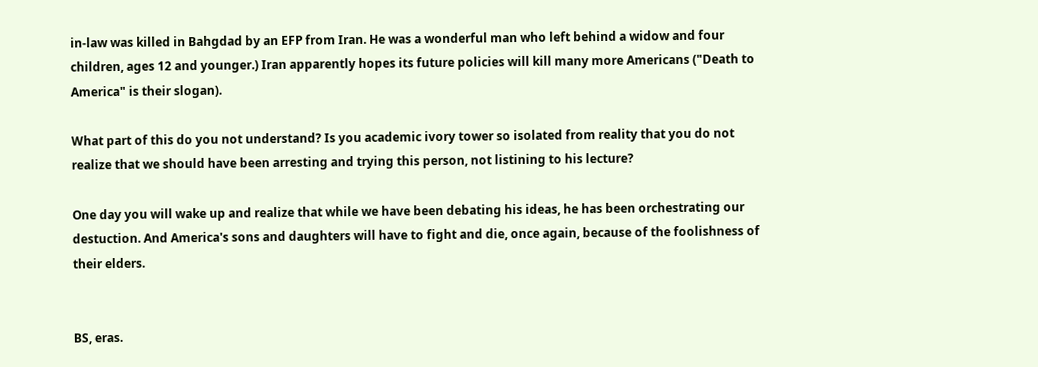in-law was killed in Bahgdad by an EFP from Iran. He was a wonderful man who left behind a widow and four children, ages 12 and younger.) Iran apparently hopes its future policies will kill many more Americans ("Death to America" is their slogan).

What part of this do you not understand? Is you academic ivory tower so isolated from reality that you do not realize that we should have been arresting and trying this person, not listining to his lecture?

One day you will wake up and realize that while we have been debating his ideas, he has been orchestrating our destuction. And America's sons and daughters will have to fight and die, once again, because of the foolishness of their elders.


BS, eras.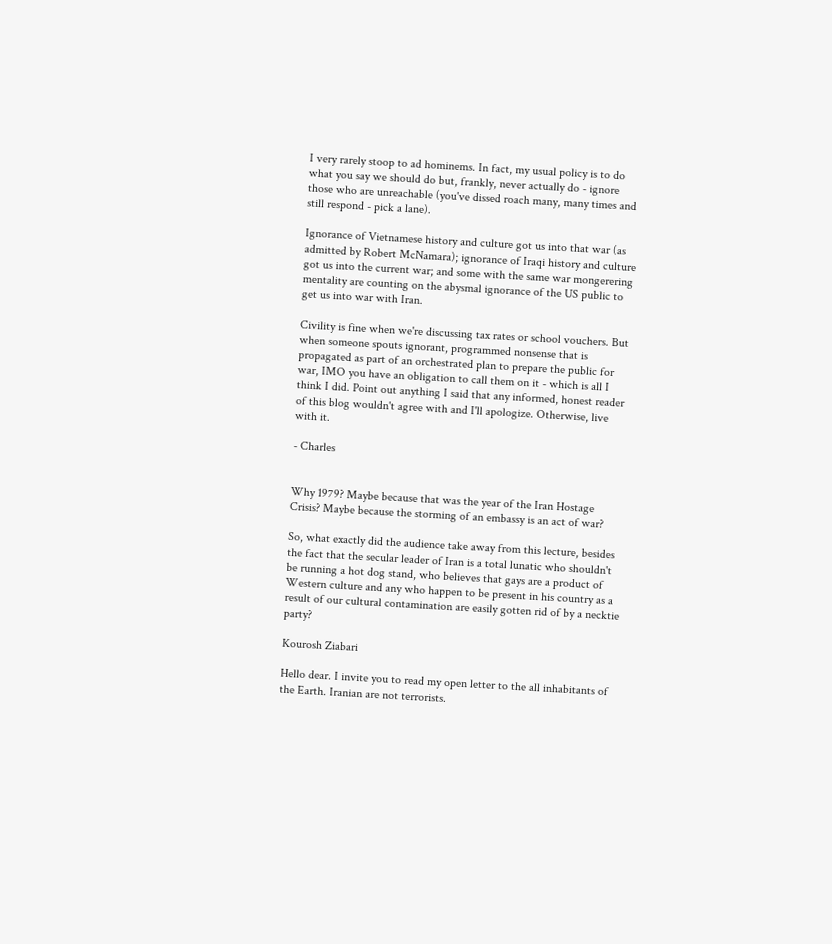I very rarely stoop to ad hominems. In fact, my usual policy is to do what you say we should do but, frankly, never actually do - ignore those who are unreachable (you've dissed roach many, many times and still respond - pick a lane).

Ignorance of Vietnamese history and culture got us into that war (as admitted by Robert McNamara); ignorance of Iraqi history and culture got us into the current war; and some with the same war mongerering mentality are counting on the abysmal ignorance of the US public to get us into war with Iran.

Civility is fine when we're discussing tax rates or school vouchers. But when someone spouts ignorant, programmed nonsense that is propagated as part of an orchestrated plan to prepare the public for war, IMO you have an obligation to call them on it - which is all I think I did. Point out anything I said that any informed, honest reader of this blog wouldn't agree with and I'll apologize. Otherwise, live with it.

- Charles


Why 1979? Maybe because that was the year of the Iran Hostage Crisis? Maybe because the storming of an embassy is an act of war?

So, what exactly did the audience take away from this lecture, besides the fact that the secular leader of Iran is a total lunatic who shouldn't be running a hot dog stand, who believes that gays are a product of Western culture and any who happen to be present in his country as a result of our cultural contamination are easily gotten rid of by a necktie party?

Kourosh Ziabari

Hello dear. I invite you to read my open letter to the all inhabitants of the Earth. Iranian are not terrorists.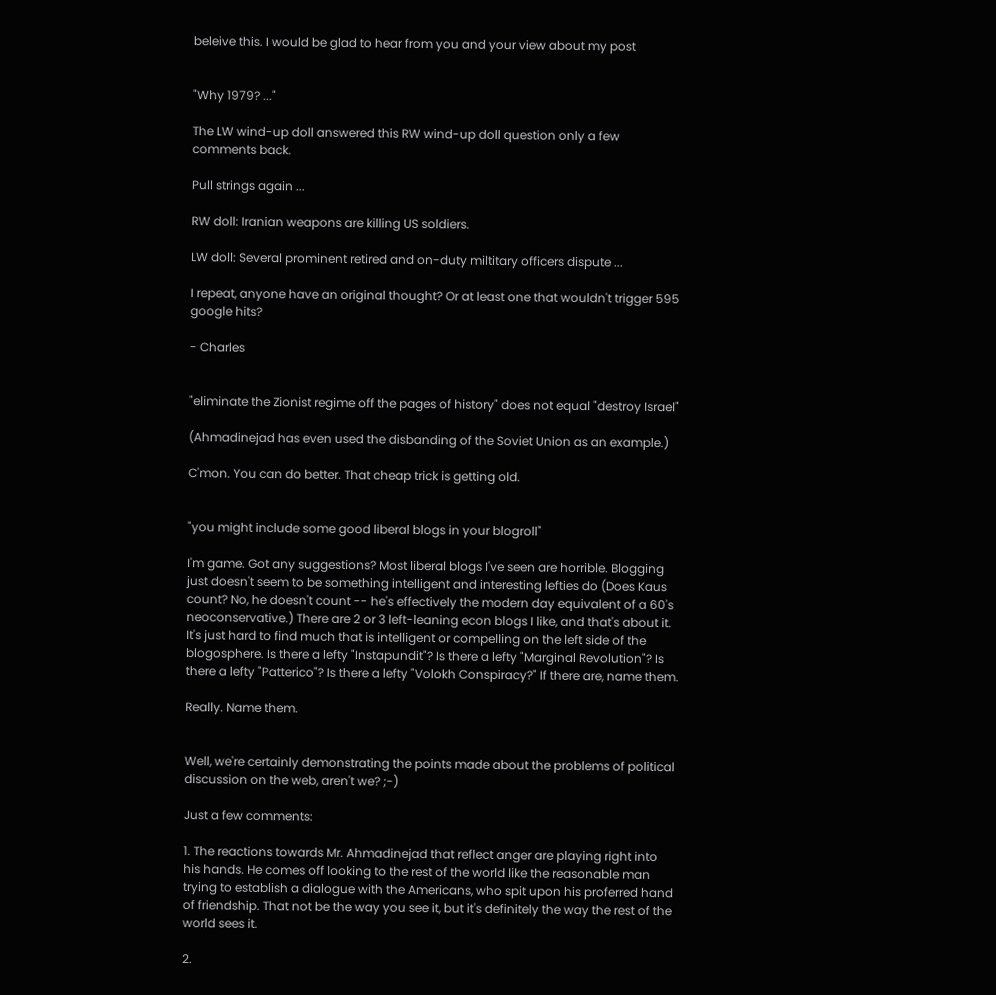beleive this. I would be glad to hear from you and your view about my post


"Why 1979? ..."

The LW wind-up doll answered this RW wind-up doll question only a few comments back.

Pull strings again ...

RW doll: Iranian weapons are killing US soldiers.

LW doll: Several prominent retired and on-duty miltitary officers dispute ...

I repeat, anyone have an original thought? Or at least one that wouldn't trigger 595 google hits?

- Charles


"eliminate the Zionist regime off the pages of history" does not equal "destroy Israel"

(Ahmadinejad has even used the disbanding of the Soviet Union as an example.)

C'mon. You can do better. That cheap trick is getting old.


"you might include some good liberal blogs in your blogroll"

I'm game. Got any suggestions? Most liberal blogs I've seen are horrible. Blogging just doesn't seem to be something intelligent and interesting lefties do (Does Kaus count? No, he doesn't count -- he's effectively the modern day equivalent of a 60's neoconservative.) There are 2 or 3 left-leaning econ blogs I like, and that's about it. It's just hard to find much that is intelligent or compelling on the left side of the blogosphere. Is there a lefty "Instapundit"? Is there a lefty "Marginal Revolution"? Is there a lefty "Patterico"? Is there a lefty "Volokh Conspiracy?" If there are, name them.

Really. Name them.


Well, we're certainly demonstrating the points made about the problems of political discussion on the web, aren't we? ;-)

Just a few comments:

1. The reactions towards Mr. Ahmadinejad that reflect anger are playing right into his hands. He comes off looking to the rest of the world like the reasonable man trying to establish a dialogue with the Americans, who spit upon his proferred hand of friendship. That not be the way you see it, but it's definitely the way the rest of the world sees it.

2.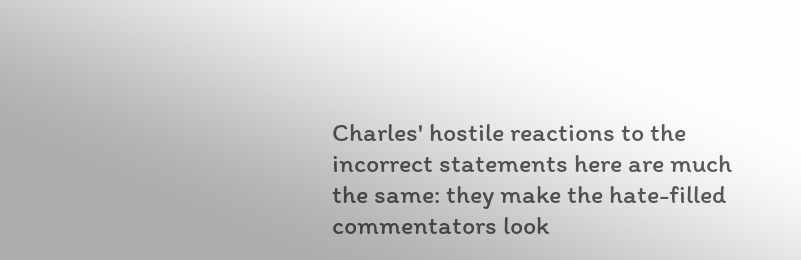Charles' hostile reactions to the incorrect statements here are much the same: they make the hate-filled commentators look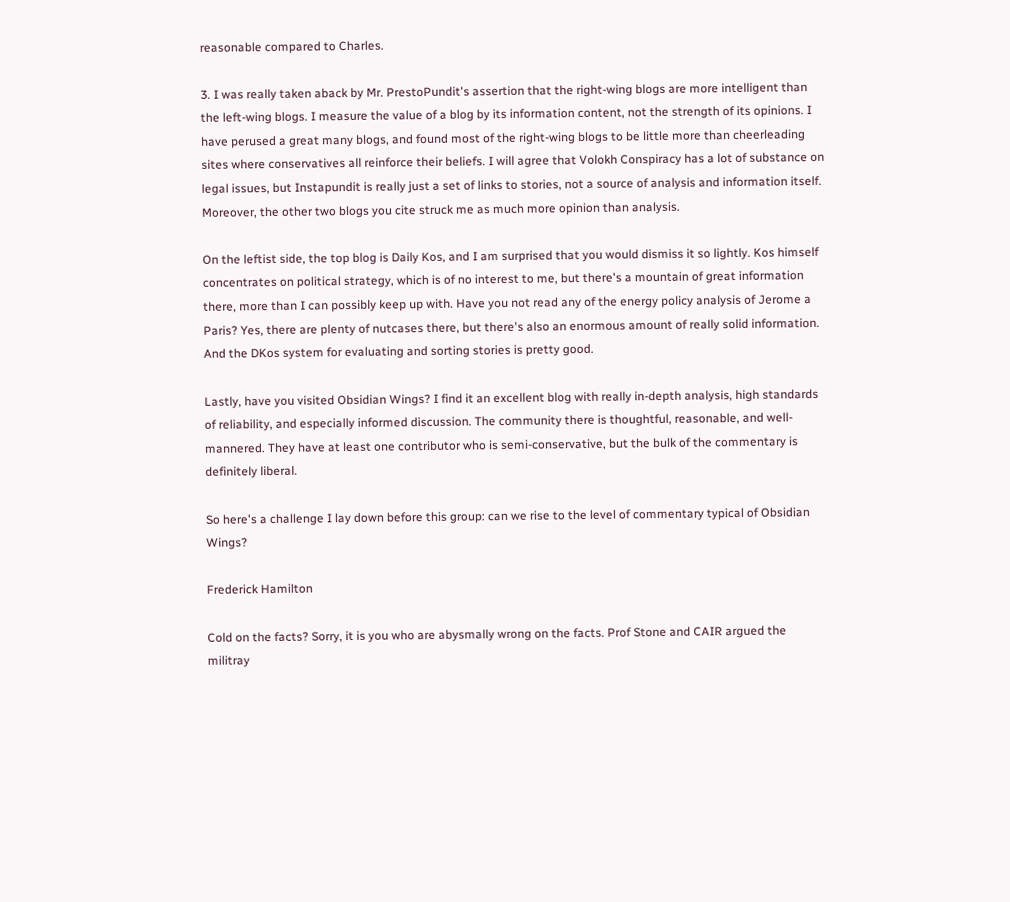reasonable compared to Charles.

3. I was really taken aback by Mr. PrestoPundit's assertion that the right-wing blogs are more intelligent than the left-wing blogs. I measure the value of a blog by its information content, not the strength of its opinions. I have perused a great many blogs, and found most of the right-wing blogs to be little more than cheerleading sites where conservatives all reinforce their beliefs. I will agree that Volokh Conspiracy has a lot of substance on legal issues, but Instapundit is really just a set of links to stories, not a source of analysis and information itself. Moreover, the other two blogs you cite struck me as much more opinion than analysis.

On the leftist side, the top blog is Daily Kos, and I am surprised that you would dismiss it so lightly. Kos himself concentrates on political strategy, which is of no interest to me, but there's a mountain of great information there, more than I can possibly keep up with. Have you not read any of the energy policy analysis of Jerome a Paris? Yes, there are plenty of nutcases there, but there's also an enormous amount of really solid information. And the DKos system for evaluating and sorting stories is pretty good.

Lastly, have you visited Obsidian Wings? I find it an excellent blog with really in-depth analysis, high standards of reliability, and especially informed discussion. The community there is thoughtful, reasonable, and well-mannered. They have at least one contributor who is semi-conservative, but the bulk of the commentary is definitely liberal.

So here's a challenge I lay down before this group: can we rise to the level of commentary typical of Obsidian Wings?

Frederick Hamilton

Cold on the facts? Sorry, it is you who are abysmally wrong on the facts. Prof Stone and CAIR argued the militray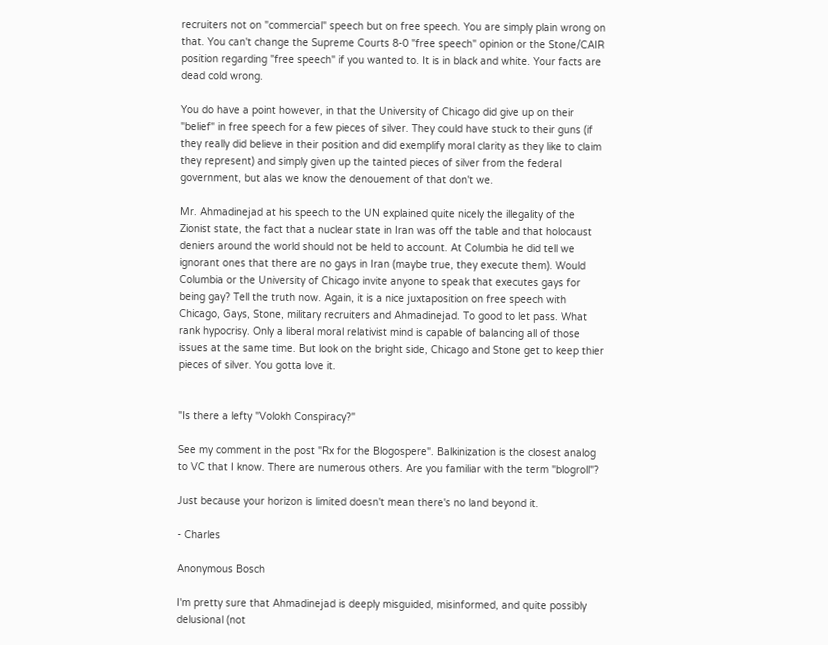recruiters not on "commercial" speech but on free speech. You are simply plain wrong on that. You can't change the Supreme Courts 8-0 "free speech" opinion or the Stone/CAIR position regarding "free speech" if you wanted to. It is in black and white. Your facts are dead cold wrong.

You do have a point however, in that the University of Chicago did give up on their "belief" in free speech for a few pieces of silver. They could have stuck to their guns (if they really did believe in their position and did exemplify moral clarity as they like to claim they represent) and simply given up the tainted pieces of silver from the federal government, but alas we know the denouement of that don't we.

Mr. Ahmadinejad at his speech to the UN explained quite nicely the illegality of the Zionist state, the fact that a nuclear state in Iran was off the table and that holocaust deniers around the world should not be held to account. At Columbia he did tell we ignorant ones that there are no gays in Iran (maybe true, they execute them). Would Columbia or the University of Chicago invite anyone to speak that executes gays for being gay? Tell the truth now. Again, it is a nice juxtaposition on free speech with Chicago, Gays, Stone, military recruiters and Ahmadinejad. To good to let pass. What rank hypocrisy. Only a liberal moral relativist mind is capable of balancing all of those issues at the same time. But look on the bright side, Chicago and Stone get to keep thier pieces of silver. You gotta love it.


"Is there a lefty "Volokh Conspiracy?"

See my comment in the post "Rx for the Blogospere". Balkinization is the closest analog to VC that I know. There are numerous others. Are you familiar with the term "blogroll"?

Just because your horizon is limited doesn't mean there's no land beyond it.

- Charles

Anonymous Bosch

I'm pretty sure that Ahmadinejad is deeply misguided, misinformed, and quite possibly delusional (not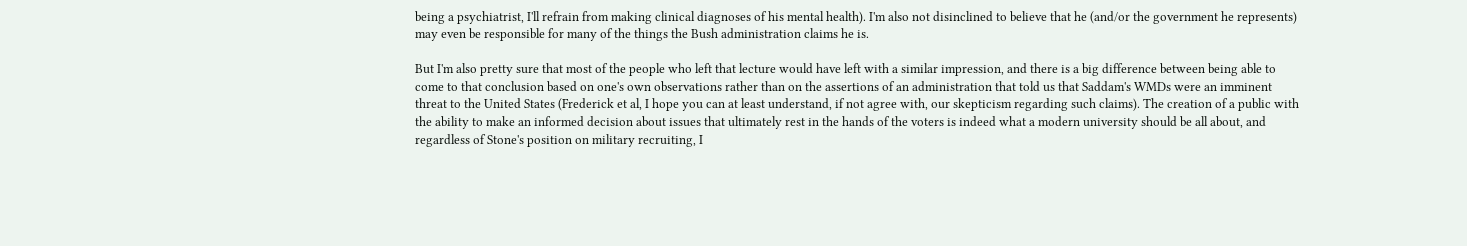being a psychiatrist, I'll refrain from making clinical diagnoses of his mental health). I'm also not disinclined to believe that he (and/or the government he represents) may even be responsible for many of the things the Bush administration claims he is.

But I'm also pretty sure that most of the people who left that lecture would have left with a similar impression, and there is a big difference between being able to come to that conclusion based on one's own observations rather than on the assertions of an administration that told us that Saddam's WMDs were an imminent threat to the United States (Frederick et al, I hope you can at least understand, if not agree with, our skepticism regarding such claims). The creation of a public with the ability to make an informed decision about issues that ultimately rest in the hands of the voters is indeed what a modern university should be all about, and regardless of Stone's position on military recruiting, I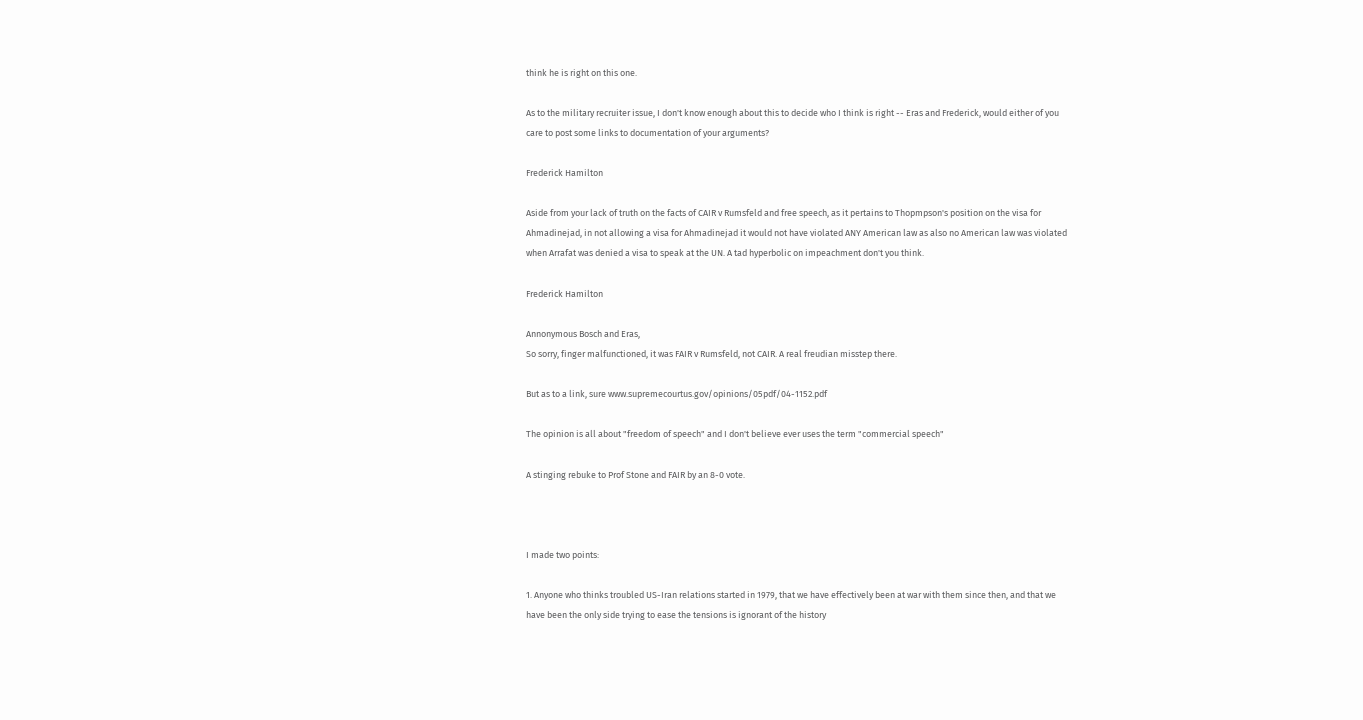think he is right on this one.

As to the military recruiter issue, I don't know enough about this to decide who I think is right -- Eras and Frederick, would either of you care to post some links to documentation of your arguments?

Frederick Hamilton

Aside from your lack of truth on the facts of CAIR v Rumsfeld and free speech, as it pertains to Thopmpson's position on the visa for Ahmadinejad, in not allowing a visa for Ahmadinejad it would not have violated ANY American law as also no American law was violated when Arrafat was denied a visa to speak at the UN. A tad hyperbolic on impeachment don't you think.

Frederick Hamilton

Annonymous Bosch and Eras,
So sorry, finger malfunctioned, it was FAIR v Rumsfeld, not CAIR. A real freudian misstep there.

But as to a link, sure www.supremecourtus.gov/opinions/05pdf/04-1152.pdf

The opinion is all about "freedom of speech" and I don't believe ever uses the term "commercial speech"

A stinging rebuke to Prof Stone and FAIR by an 8-0 vote.



I made two points:

1. Anyone who thinks troubled US-Iran relations started in 1979, that we have effectively been at war with them since then, and that we have been the only side trying to ease the tensions is ignorant of the history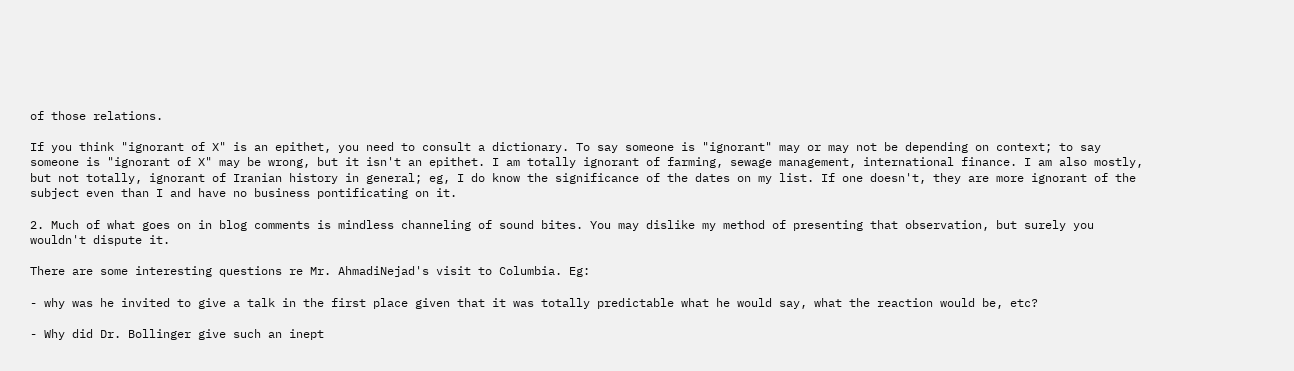of those relations.

If you think "ignorant of X" is an epithet, you need to consult a dictionary. To say someone is "ignorant" may or may not be depending on context; to say someone is "ignorant of X" may be wrong, but it isn't an epithet. I am totally ignorant of farming, sewage management, international finance. I am also mostly, but not totally, ignorant of Iranian history in general; eg, I do know the significance of the dates on my list. If one doesn't, they are more ignorant of the subject even than I and have no business pontificating on it.

2. Much of what goes on in blog comments is mindless channeling of sound bites. You may dislike my method of presenting that observation, but surely you wouldn't dispute it.

There are some interesting questions re Mr. AhmadiNejad's visit to Columbia. Eg:

- why was he invited to give a talk in the first place given that it was totally predictable what he would say, what the reaction would be, etc?

- Why did Dr. Bollinger give such an inept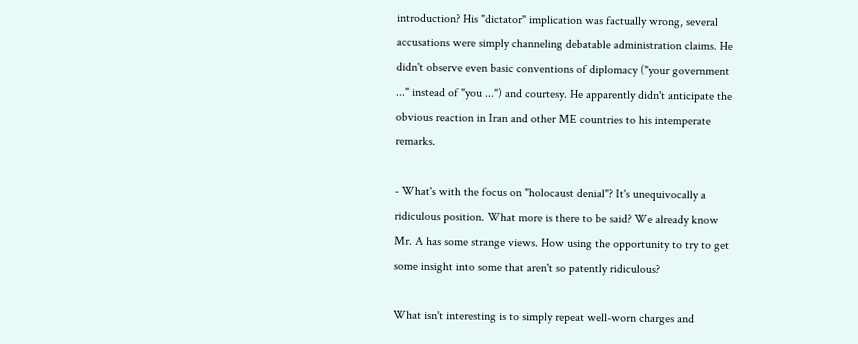introduction? His "dictator" implication was factually wrong, several accusations were simply channeling debatable administration claims. He didn't observe even basic conventions of diplomacy ("your government ..." instead of "you ...") and courtesy. He apparently didn't anticipate the obvious reaction in Iran and other ME countries to his intemperate remarks.

- What's with the focus on "holocaust denial"? It's unequivocally a ridiculous position. What more is there to be said? We already know Mr. A has some strange views. How using the opportunity to try to get some insight into some that aren't so patently ridiculous?

What isn't interesting is to simply repeat well-worn charges and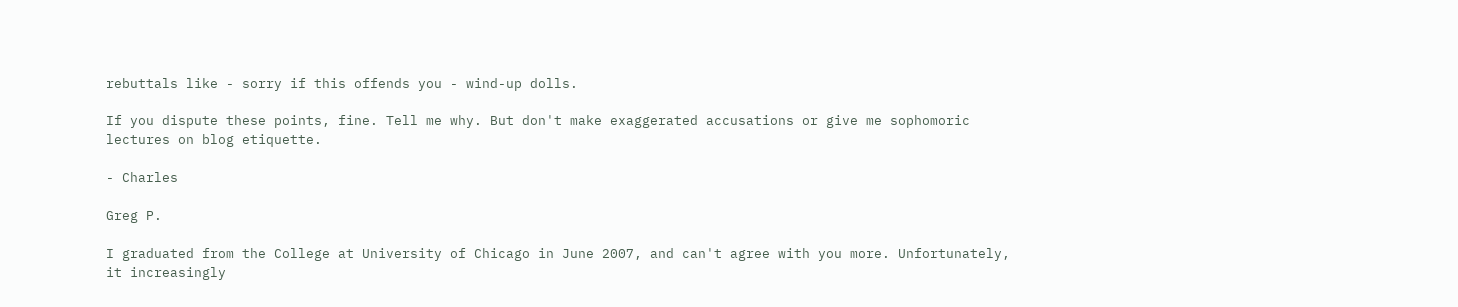rebuttals like - sorry if this offends you - wind-up dolls.

If you dispute these points, fine. Tell me why. But don't make exaggerated accusations or give me sophomoric lectures on blog etiquette.

- Charles

Greg P.

I graduated from the College at University of Chicago in June 2007, and can't agree with you more. Unfortunately, it increasingly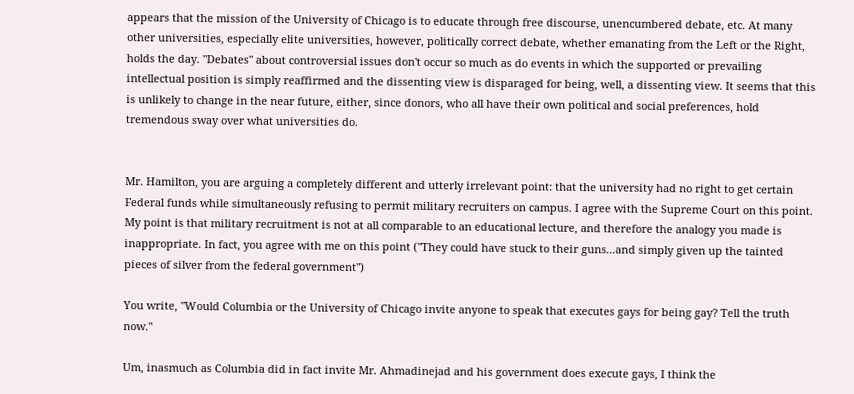appears that the mission of the University of Chicago is to educate through free discourse, unencumbered debate, etc. At many other universities, especially elite universities, however, politically correct debate, whether emanating from the Left or the Right, holds the day. "Debates" about controversial issues don't occur so much as do events in which the supported or prevailing intellectual position is simply reaffirmed and the dissenting view is disparaged for being, well, a dissenting view. It seems that this is unlikely to change in the near future, either, since donors, who all have their own political and social preferences, hold tremendous sway over what universities do.


Mr. Hamilton, you are arguing a completely different and utterly irrelevant point: that the university had no right to get certain Federal funds while simultaneously refusing to permit military recruiters on campus. I agree with the Supreme Court on this point. My point is that military recruitment is not at all comparable to an educational lecture, and therefore the analogy you made is inappropriate. In fact, you agree with me on this point ("They could have stuck to their guns...and simply given up the tainted pieces of silver from the federal government")

You write, "Would Columbia or the University of Chicago invite anyone to speak that executes gays for being gay? Tell the truth now."

Um, inasmuch as Columbia did in fact invite Mr. Ahmadinejad and his government does execute gays, I think the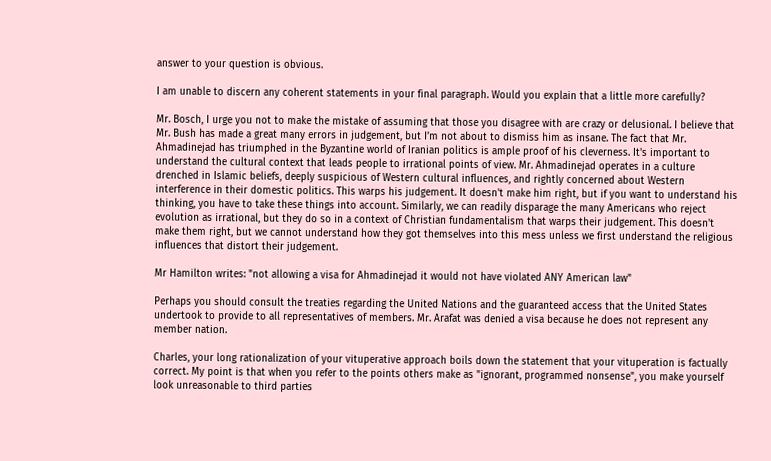answer to your question is obvious.

I am unable to discern any coherent statements in your final paragraph. Would you explain that a little more carefully?

Mr. Bosch, I urge you not to make the mistake of assuming that those you disagree with are crazy or delusional. I believe that Mr. Bush has made a great many errors in judgement, but I'm not about to dismiss him as insane. The fact that Mr. Ahmadinejad has triumphed in the Byzantine world of Iranian politics is ample proof of his cleverness. It's important to understand the cultural context that leads people to irrational points of view. Mr. Ahmadinejad operates in a culture drenched in Islamic beliefs, deeply suspicious of Western cultural influences, and rightly concerned about Western interference in their domestic politics. This warps his judgement. It doesn't make him right, but if you want to understand his thinking, you have to take these things into account. Similarly, we can readily disparage the many Americans who reject evolution as irrational, but they do so in a context of Christian fundamentalism that warps their judgement. This doesn't make them right, but we cannot understand how they got themselves into this mess unless we first understand the religious influences that distort their judgement.

Mr Hamilton writes: "not allowing a visa for Ahmadinejad it would not have violated ANY American law"

Perhaps you should consult the treaties regarding the United Nations and the guaranteed access that the United States undertook to provide to all representatives of members. Mr. Arafat was denied a visa because he does not represent any member nation.

Charles, your long rationalization of your vituperative approach boils down the statement that your vituperation is factually correct. My point is that when you refer to the points others make as "ignorant, programmed nonsense", you make yourself look unreasonable to third parties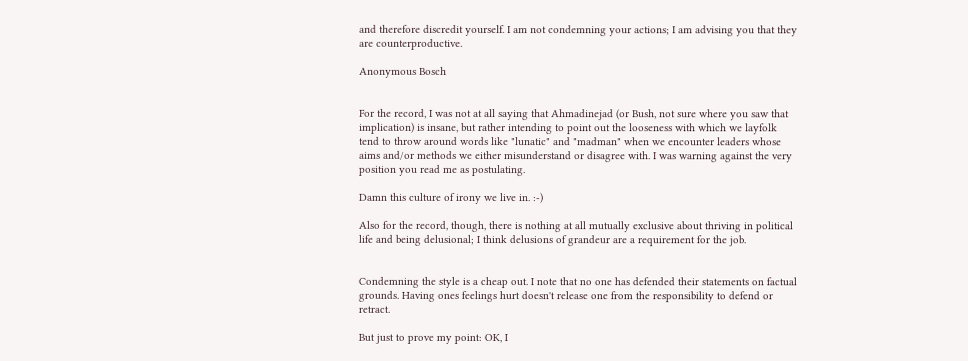and therefore discredit yourself. I am not condemning your actions; I am advising you that they are counterproductive.

Anonymous Bosch


For the record, I was not at all saying that Ahmadinejad (or Bush, not sure where you saw that implication) is insane, but rather intending to point out the looseness with which we layfolk tend to throw around words like "lunatic" and "madman" when we encounter leaders whose aims and/or methods we either misunderstand or disagree with. I was warning against the very position you read me as postulating.

Damn this culture of irony we live in. :-)

Also for the record, though, there is nothing at all mutually exclusive about thriving in political life and being delusional; I think delusions of grandeur are a requirement for the job.


Condemning the style is a cheap out. I note that no one has defended their statements on factual grounds. Having ones feelings hurt doesn't release one from the responsibility to defend or retract.

But just to prove my point: OK, I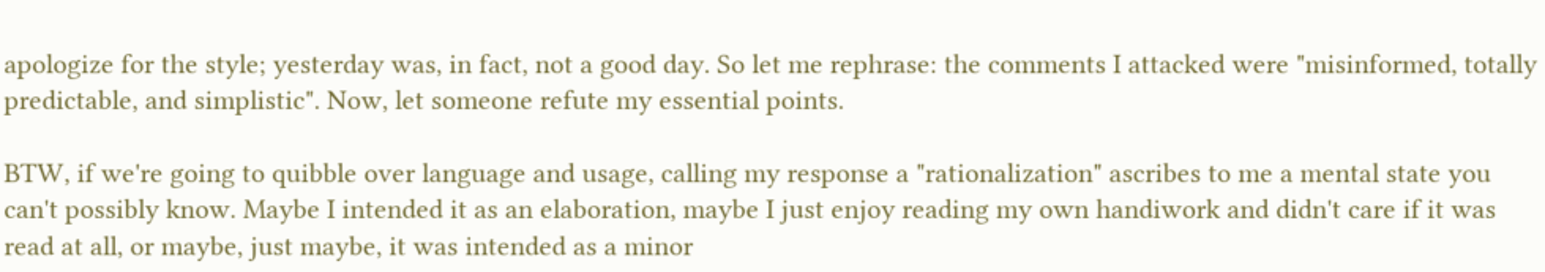apologize for the style; yesterday was, in fact, not a good day. So let me rephrase: the comments I attacked were "misinformed, totally predictable, and simplistic". Now, let someone refute my essential points.

BTW, if we're going to quibble over language and usage, calling my response a "rationalization" ascribes to me a mental state you can't possibly know. Maybe I intended it as an elaboration, maybe I just enjoy reading my own handiwork and didn't care if it was read at all, or maybe, just maybe, it was intended as a minor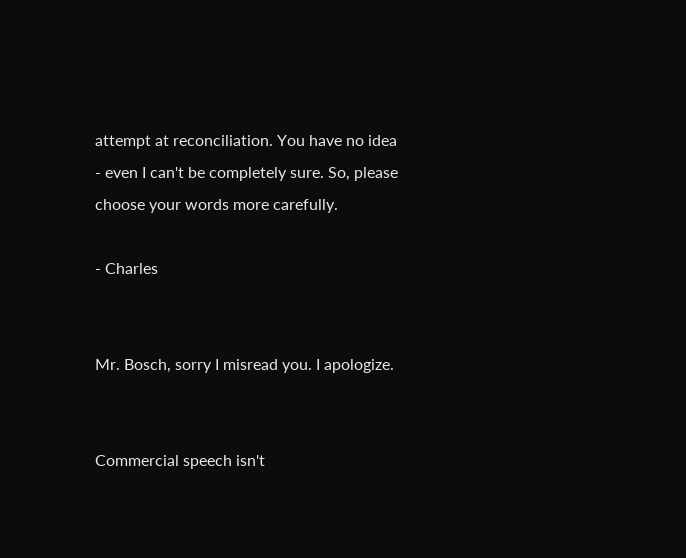attempt at reconciliation. You have no idea - even I can't be completely sure. So, please choose your words more carefully.

- Charles


Mr. Bosch, sorry I misread you. I apologize.


Commercial speech isn't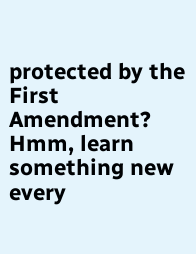protected by the First Amendment? Hmm, learn something new every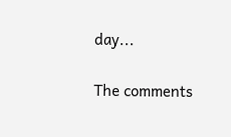day...

The comments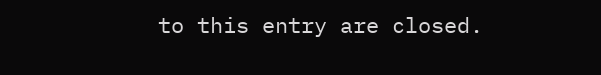to this entry are closed.